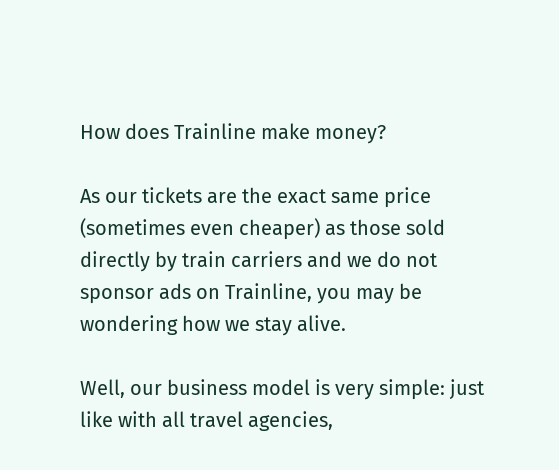How does Trainline make money?

As our tickets are the exact same price (sometimes even cheaper) as those sold directly by train carriers and we do not sponsor ads on Trainline, you may be wondering how we stay alive.

Well, our business model is very simple: just like with all travel agencies,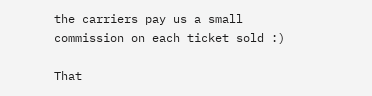the carriers pay us a small commission on each ticket sold :)

That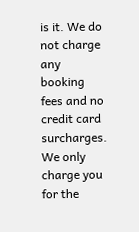is it. We do not charge any booking fees and no credit card surcharges. We only charge you for the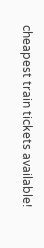cheapest train tickets available!